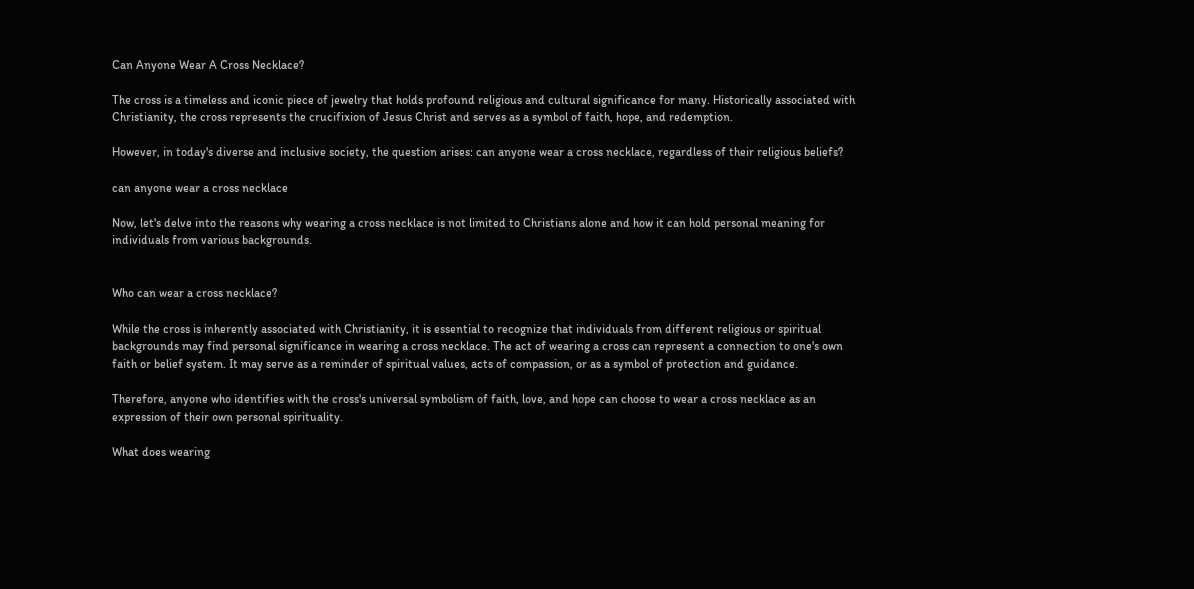Can Anyone Wear A Cross Necklace?

The cross is a timeless and iconic piece of jewelry that holds profound religious and cultural significance for many. Historically associated with Christianity, the cross represents the crucifixion of Jesus Christ and serves as a symbol of faith, hope, and redemption.

However, in today's diverse and inclusive society, the question arises: can anyone wear a cross necklace, regardless of their religious beliefs?

can anyone wear a cross necklace

Now, let's delve into the reasons why wearing a cross necklace is not limited to Christians alone and how it can hold personal meaning for individuals from various backgrounds.


Who can wear a cross necklace?

While the cross is inherently associated with Christianity, it is essential to recognize that individuals from different religious or spiritual backgrounds may find personal significance in wearing a cross necklace. The act of wearing a cross can represent a connection to one's own faith or belief system. It may serve as a reminder of spiritual values, acts of compassion, or as a symbol of protection and guidance.

Therefore, anyone who identifies with the cross's universal symbolism of faith, love, and hope can choose to wear a cross necklace as an expression of their own personal spirituality.

What does wearing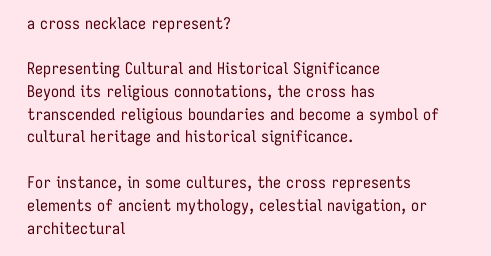a cross necklace represent?

Representing Cultural and Historical Significance
Beyond its religious connotations, the cross has transcended religious boundaries and become a symbol of cultural heritage and historical significance.

For instance, in some cultures, the cross represents elements of ancient mythology, celestial navigation, or architectural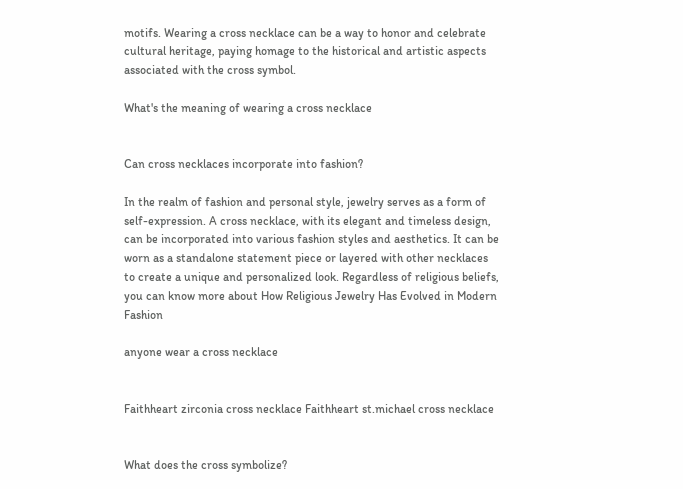motifs. Wearing a cross necklace can be a way to honor and celebrate cultural heritage, paying homage to the historical and artistic aspects associated with the cross symbol.

What's the meaning of wearing a cross necklace


Can cross necklaces incorporate into fashion?

In the realm of fashion and personal style, jewelry serves as a form of self-expression. A cross necklace, with its elegant and timeless design, can be incorporated into various fashion styles and aesthetics. It can be worn as a standalone statement piece or layered with other necklaces to create a unique and personalized look. Regardless of religious beliefs, you can know more about How Religious Jewelry Has Evolved in Modern Fashion

anyone wear a cross necklace


Faithheart zirconia cross necklace Faithheart st.michael cross necklace


What does the cross symbolize?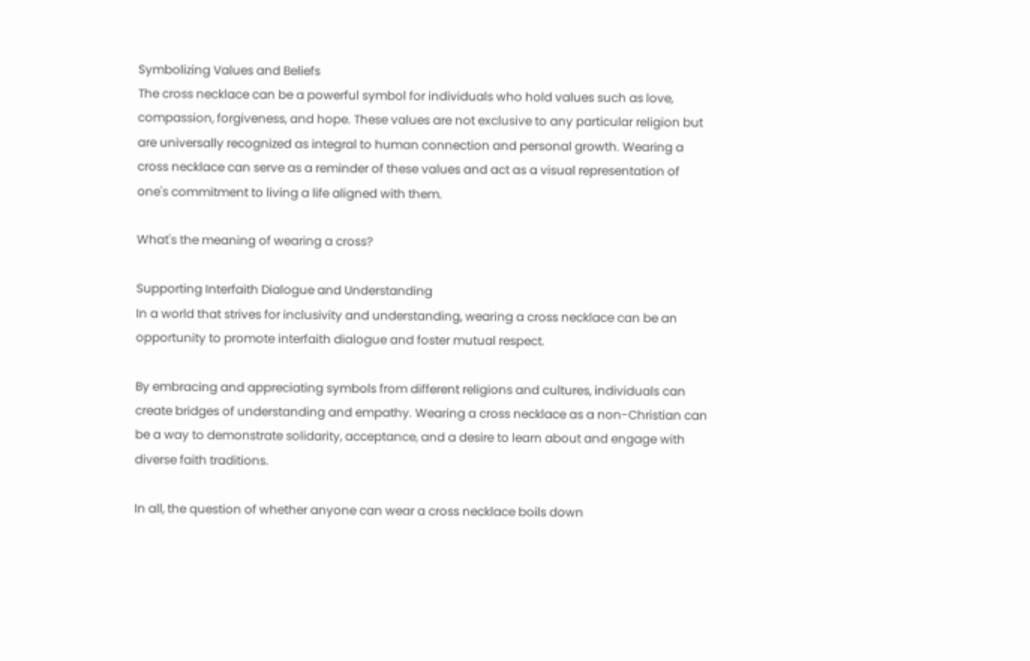Symbolizing Values and Beliefs
The cross necklace can be a powerful symbol for individuals who hold values such as love, compassion, forgiveness, and hope. These values are not exclusive to any particular religion but are universally recognized as integral to human connection and personal growth. Wearing a cross necklace can serve as a reminder of these values and act as a visual representation of one's commitment to living a life aligned with them.

What's the meaning of wearing a cross?

Supporting Interfaith Dialogue and Understanding
In a world that strives for inclusivity and understanding, wearing a cross necklace can be an opportunity to promote interfaith dialogue and foster mutual respect.

By embracing and appreciating symbols from different religions and cultures, individuals can create bridges of understanding and empathy. Wearing a cross necklace as a non-Christian can be a way to demonstrate solidarity, acceptance, and a desire to learn about and engage with diverse faith traditions.

In all, the question of whether anyone can wear a cross necklace boils down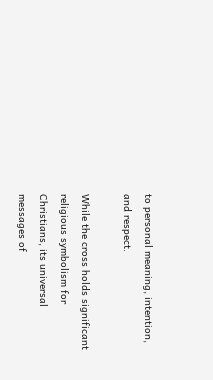to personal meaning, intention, and respect.

While the cross holds significant religious symbolism for Christians, its universal messages of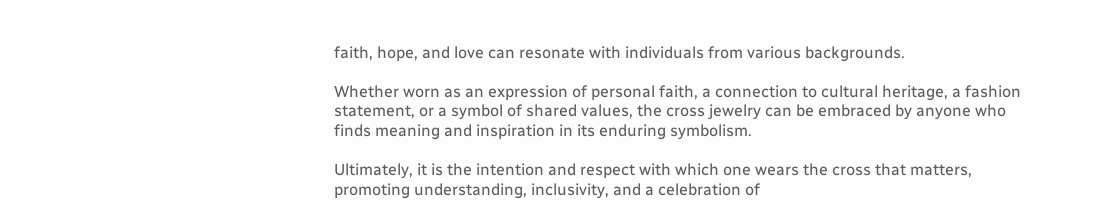faith, hope, and love can resonate with individuals from various backgrounds.

Whether worn as an expression of personal faith, a connection to cultural heritage, a fashion statement, or a symbol of shared values, the cross jewelry can be embraced by anyone who finds meaning and inspiration in its enduring symbolism.

Ultimately, it is the intention and respect with which one wears the cross that matters, promoting understanding, inclusivity, and a celebration of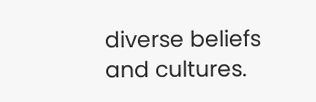diverse beliefs and cultures.